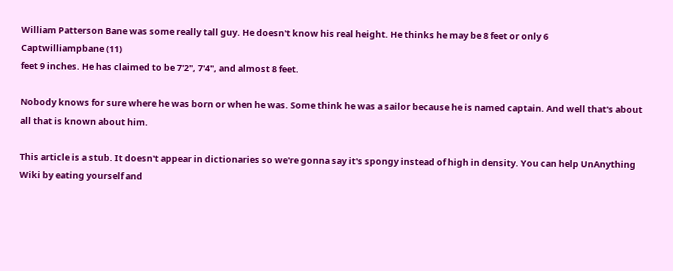William Patterson Bane was some really tall guy. He doesn't know his real height. He thinks he may be 8 feet or only 6
Captwilliampbane (11)
feet 9 inches. He has claimed to be 7'2", 7'4", and almost 8 feet.

Nobody knows for sure where he was born or when he was. Some think he was a sailor because he is named captain. And well that's about all that is known about him.

This article is a stub. It doesn't appear in dictionaries so we're gonna say it's spongy instead of high in density. You can help UnAnything Wiki by eating yourself and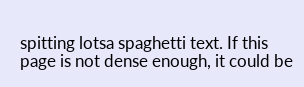spitting lotsa spaghetti text. If this page is not dense enough, it could be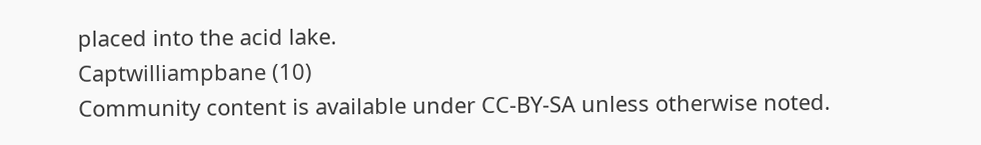placed into the acid lake.
Captwilliampbane (10)
Community content is available under CC-BY-SA unless otherwise noted.